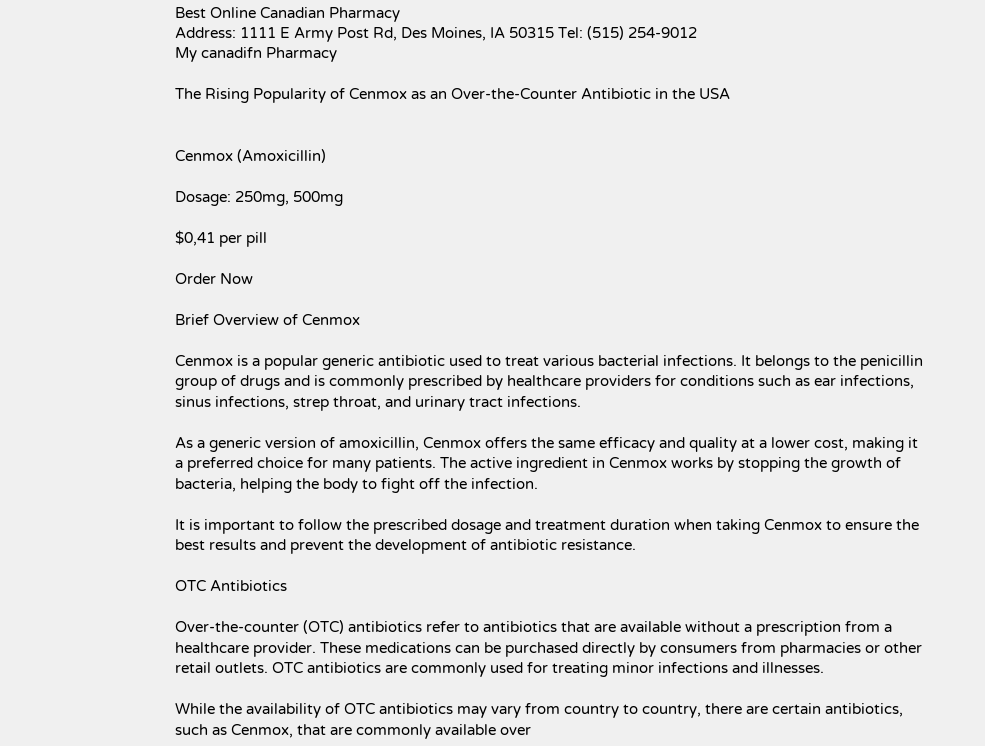Best Online Canadian Pharmacy
Address: 1111 E Army Post Rd, Des Moines, IA 50315 Tel: (515) 254-9012
My canadifn Pharmacy

The Rising Popularity of Cenmox as an Over-the-Counter Antibiotic in the USA


Cenmox (Amoxicillin)

Dosage: 250mg, 500mg

$0,41 per pill

Order Now

Brief Overview of Cenmox

Cenmox is a popular generic antibiotic used to treat various bacterial infections. It belongs to the penicillin group of drugs and is commonly prescribed by healthcare providers for conditions such as ear infections, sinus infections, strep throat, and urinary tract infections.

As a generic version of amoxicillin, Cenmox offers the same efficacy and quality at a lower cost, making it a preferred choice for many patients. The active ingredient in Cenmox works by stopping the growth of bacteria, helping the body to fight off the infection.

It is important to follow the prescribed dosage and treatment duration when taking Cenmox to ensure the best results and prevent the development of antibiotic resistance.

OTC Antibiotics

Over-the-counter (OTC) antibiotics refer to antibiotics that are available without a prescription from a healthcare provider. These medications can be purchased directly by consumers from pharmacies or other retail outlets. OTC antibiotics are commonly used for treating minor infections and illnesses.

While the availability of OTC antibiotics may vary from country to country, there are certain antibiotics, such as Cenmox, that are commonly available over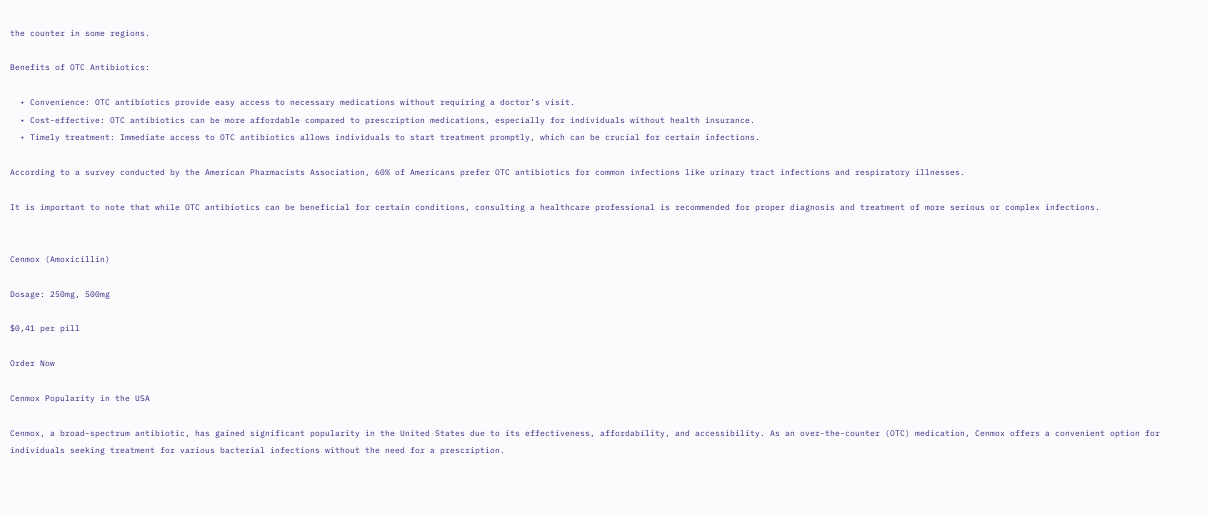the counter in some regions.

Benefits of OTC Antibiotics:

  • Convenience: OTC antibiotics provide easy access to necessary medications without requiring a doctor’s visit.
  • Cost-effective: OTC antibiotics can be more affordable compared to prescription medications, especially for individuals without health insurance.
  • Timely treatment: Immediate access to OTC antibiotics allows individuals to start treatment promptly, which can be crucial for certain infections.

According to a survey conducted by the American Pharmacists Association, 60% of Americans prefer OTC antibiotics for common infections like urinary tract infections and respiratory illnesses.

It is important to note that while OTC antibiotics can be beneficial for certain conditions, consulting a healthcare professional is recommended for proper diagnosis and treatment of more serious or complex infections.


Cenmox (Amoxicillin)

Dosage: 250mg, 500mg

$0,41 per pill

Order Now

Cenmox Popularity in the USA

Cenmox, a broad-spectrum antibiotic, has gained significant popularity in the United States due to its effectiveness, affordability, and accessibility. As an over-the-counter (OTC) medication, Cenmox offers a convenient option for individuals seeking treatment for various bacterial infections without the need for a prescription.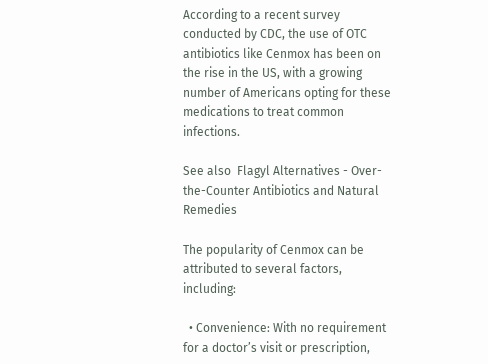According to a recent survey conducted by CDC, the use of OTC antibiotics like Cenmox has been on the rise in the US, with a growing number of Americans opting for these medications to treat common infections.

See also  Flagyl Alternatives - Over-the-Counter Antibiotics and Natural Remedies

The popularity of Cenmox can be attributed to several factors, including:

  • Convenience: With no requirement for a doctor’s visit or prescription,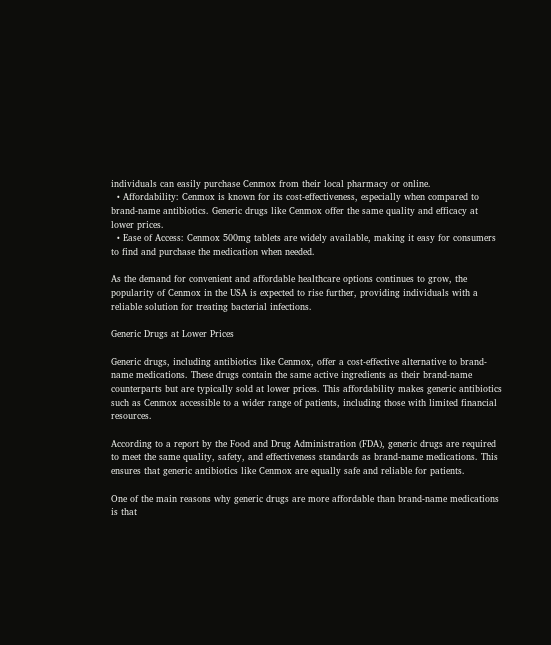individuals can easily purchase Cenmox from their local pharmacy or online.
  • Affordability: Cenmox is known for its cost-effectiveness, especially when compared to brand-name antibiotics. Generic drugs like Cenmox offer the same quality and efficacy at lower prices.
  • Ease of Access: Cenmox 500mg tablets are widely available, making it easy for consumers to find and purchase the medication when needed.

As the demand for convenient and affordable healthcare options continues to grow, the popularity of Cenmox in the USA is expected to rise further, providing individuals with a reliable solution for treating bacterial infections.

Generic Drugs at Lower Prices

Generic drugs, including antibiotics like Cenmox, offer a cost-effective alternative to brand-name medications. These drugs contain the same active ingredients as their brand-name counterparts but are typically sold at lower prices. This affordability makes generic antibiotics such as Cenmox accessible to a wider range of patients, including those with limited financial resources.

According to a report by the Food and Drug Administration (FDA), generic drugs are required to meet the same quality, safety, and effectiveness standards as brand-name medications. This ensures that generic antibiotics like Cenmox are equally safe and reliable for patients.

One of the main reasons why generic drugs are more affordable than brand-name medications is that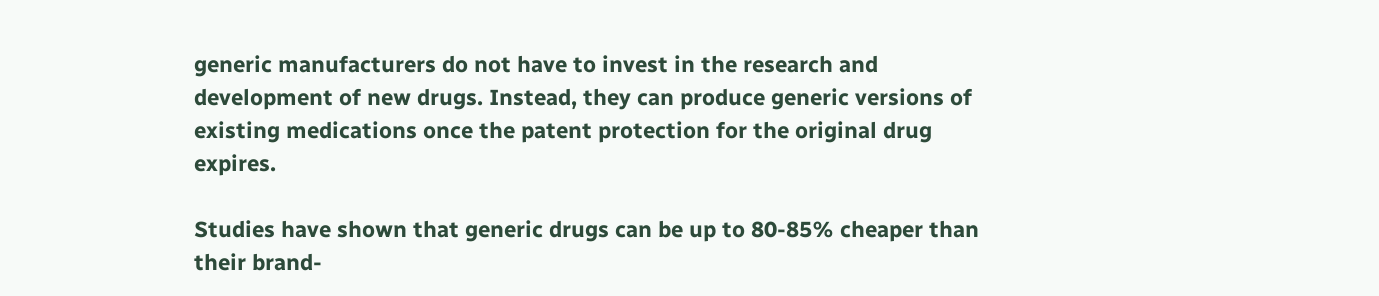generic manufacturers do not have to invest in the research and development of new drugs. Instead, they can produce generic versions of existing medications once the patent protection for the original drug expires.

Studies have shown that generic drugs can be up to 80-85% cheaper than their brand-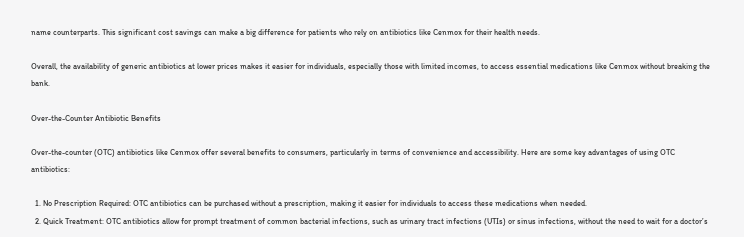name counterparts. This significant cost savings can make a big difference for patients who rely on antibiotics like Cenmox for their health needs.

Overall, the availability of generic antibiotics at lower prices makes it easier for individuals, especially those with limited incomes, to access essential medications like Cenmox without breaking the bank.

Over-the-Counter Antibiotic Benefits

Over-the-counter (OTC) antibiotics like Cenmox offer several benefits to consumers, particularly in terms of convenience and accessibility. Here are some key advantages of using OTC antibiotics:

  1. No Prescription Required: OTC antibiotics can be purchased without a prescription, making it easier for individuals to access these medications when needed.
  2. Quick Treatment: OTC antibiotics allow for prompt treatment of common bacterial infections, such as urinary tract infections (UTIs) or sinus infections, without the need to wait for a doctor’s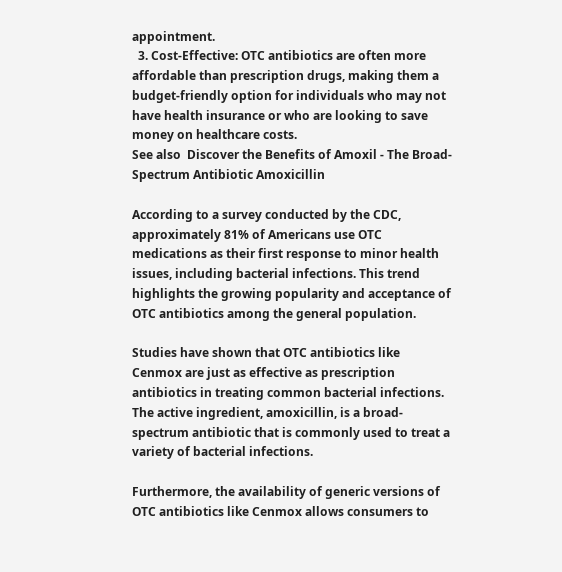appointment.
  3. Cost-Effective: OTC antibiotics are often more affordable than prescription drugs, making them a budget-friendly option for individuals who may not have health insurance or who are looking to save money on healthcare costs.
See also  Discover the Benefits of Amoxil - The Broad-Spectrum Antibiotic Amoxicillin

According to a survey conducted by the CDC, approximately 81% of Americans use OTC medications as their first response to minor health issues, including bacterial infections. This trend highlights the growing popularity and acceptance of OTC antibiotics among the general population.

Studies have shown that OTC antibiotics like Cenmox are just as effective as prescription antibiotics in treating common bacterial infections. The active ingredient, amoxicillin, is a broad-spectrum antibiotic that is commonly used to treat a variety of bacterial infections.

Furthermore, the availability of generic versions of OTC antibiotics like Cenmox allows consumers to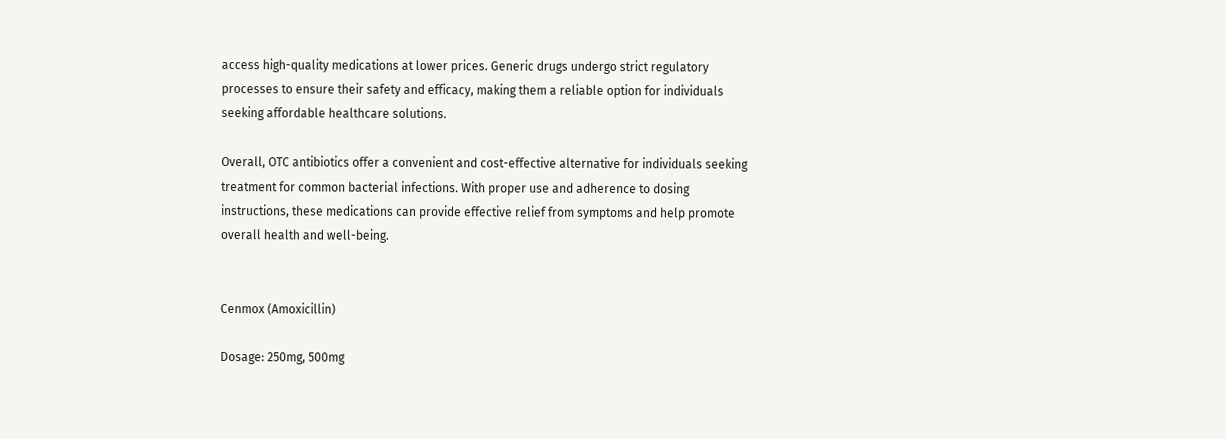access high-quality medications at lower prices. Generic drugs undergo strict regulatory processes to ensure their safety and efficacy, making them a reliable option for individuals seeking affordable healthcare solutions.

Overall, OTC antibiotics offer a convenient and cost-effective alternative for individuals seeking treatment for common bacterial infections. With proper use and adherence to dosing instructions, these medications can provide effective relief from symptoms and help promote overall health and well-being.


Cenmox (Amoxicillin)

Dosage: 250mg, 500mg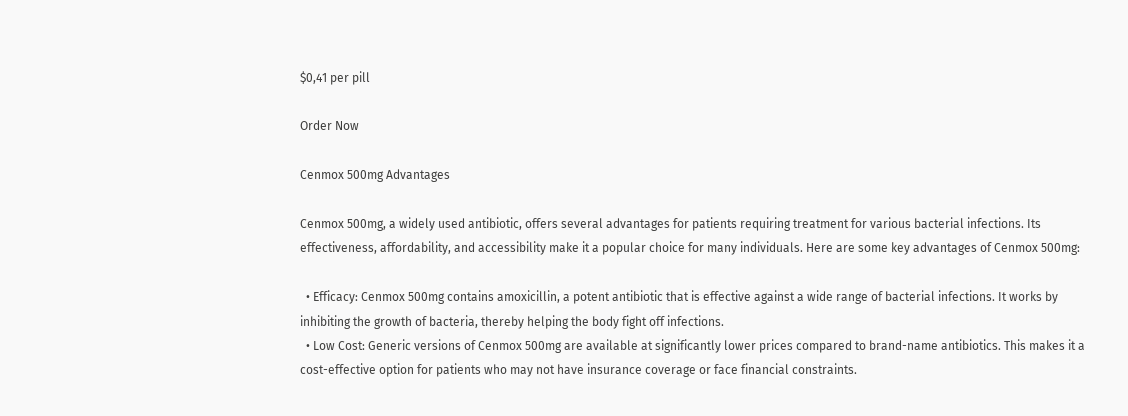$0,41 per pill

Order Now

Cenmox 500mg Advantages

Cenmox 500mg, a widely used antibiotic, offers several advantages for patients requiring treatment for various bacterial infections. Its effectiveness, affordability, and accessibility make it a popular choice for many individuals. Here are some key advantages of Cenmox 500mg:

  • Efficacy: Cenmox 500mg contains amoxicillin, a potent antibiotic that is effective against a wide range of bacterial infections. It works by inhibiting the growth of bacteria, thereby helping the body fight off infections.
  • Low Cost: Generic versions of Cenmox 500mg are available at significantly lower prices compared to brand-name antibiotics. This makes it a cost-effective option for patients who may not have insurance coverage or face financial constraints.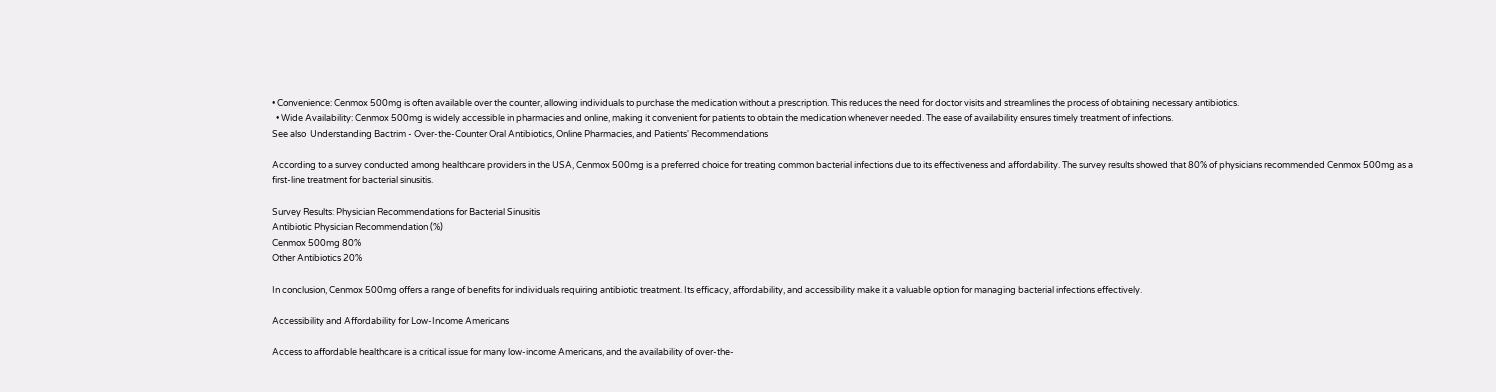• Convenience: Cenmox 500mg is often available over the counter, allowing individuals to purchase the medication without a prescription. This reduces the need for doctor visits and streamlines the process of obtaining necessary antibiotics.
  • Wide Availability: Cenmox 500mg is widely accessible in pharmacies and online, making it convenient for patients to obtain the medication whenever needed. The ease of availability ensures timely treatment of infections.
See also  Understanding Bactrim - Over-the-Counter Oral Antibiotics, Online Pharmacies, and Patients' Recommendations

According to a survey conducted among healthcare providers in the USA, Cenmox 500mg is a preferred choice for treating common bacterial infections due to its effectiveness and affordability. The survey results showed that 80% of physicians recommended Cenmox 500mg as a first-line treatment for bacterial sinusitis.

Survey Results: Physician Recommendations for Bacterial Sinusitis
Antibiotic Physician Recommendation (%)
Cenmox 500mg 80%
Other Antibiotics 20%

In conclusion, Cenmox 500mg offers a range of benefits for individuals requiring antibiotic treatment. Its efficacy, affordability, and accessibility make it a valuable option for managing bacterial infections effectively.

Accessibility and Affordability for Low-Income Americans

Access to affordable healthcare is a critical issue for many low-income Americans, and the availability of over-the-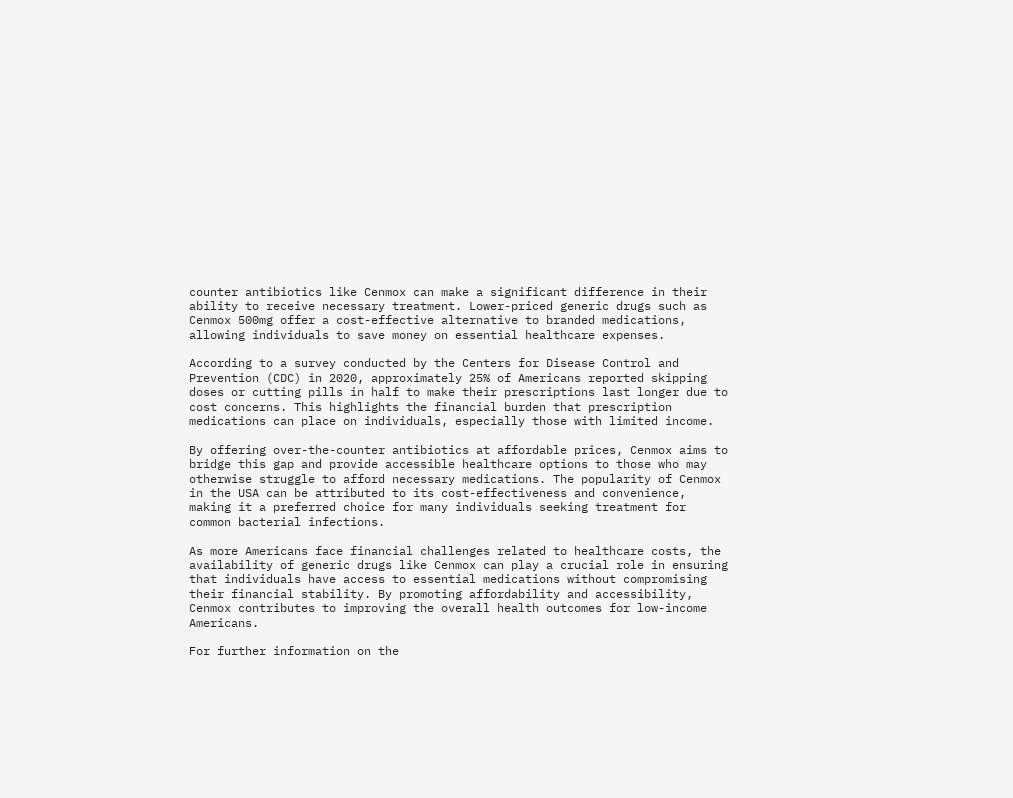counter antibiotics like Cenmox can make a significant difference in their ability to receive necessary treatment. Lower-priced generic drugs such as Cenmox 500mg offer a cost-effective alternative to branded medications, allowing individuals to save money on essential healthcare expenses.

According to a survey conducted by the Centers for Disease Control and Prevention (CDC) in 2020, approximately 25% of Americans reported skipping doses or cutting pills in half to make their prescriptions last longer due to cost concerns. This highlights the financial burden that prescription medications can place on individuals, especially those with limited income.

By offering over-the-counter antibiotics at affordable prices, Cenmox aims to bridge this gap and provide accessible healthcare options to those who may otherwise struggle to afford necessary medications. The popularity of Cenmox in the USA can be attributed to its cost-effectiveness and convenience, making it a preferred choice for many individuals seeking treatment for common bacterial infections.

As more Americans face financial challenges related to healthcare costs, the availability of generic drugs like Cenmox can play a crucial role in ensuring that individuals have access to essential medications without compromising their financial stability. By promoting affordability and accessibility, Cenmox contributes to improving the overall health outcomes for low-income Americans.

For further information on the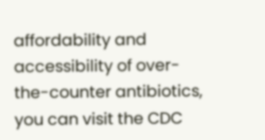affordability and accessibility of over-the-counter antibiotics, you can visit the CDC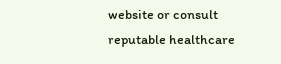website or consult reputable healthcare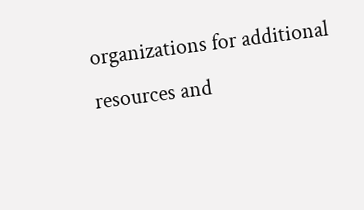organizations for additional resources and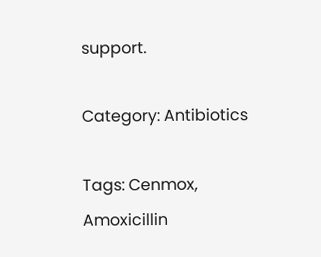support.

Category: Antibiotics

Tags: Cenmox, Amoxicillin